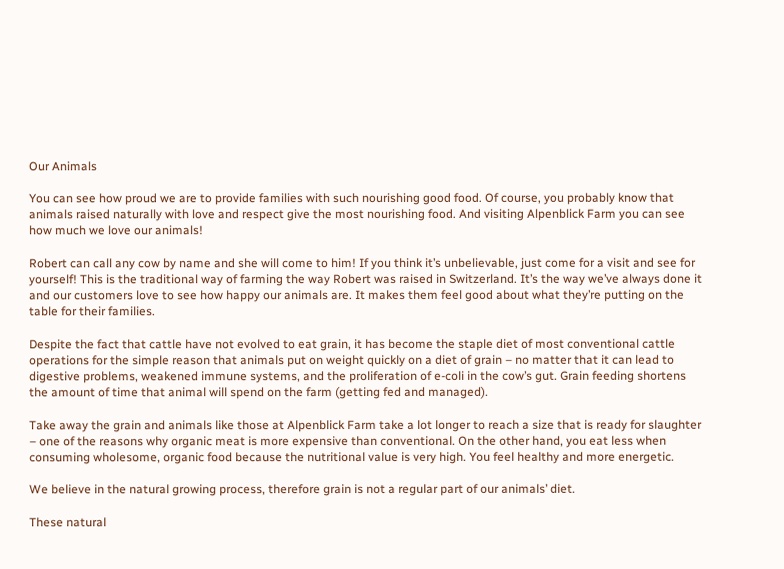Our Animals

You can see how proud we are to provide families with such nourishing good food. Of course, you probably know that animals raised naturally with love and respect give the most nourishing food. And visiting Alpenblick Farm you can see how much we love our animals!

Robert can call any cow by name and she will come to him! If you think it’s unbelievable, just come for a visit and see for yourself! This is the traditional way of farming the way Robert was raised in Switzerland. It’s the way we’ve always done it and our customers love to see how happy our animals are. It makes them feel good about what they’re putting on the table for their families.

Despite the fact that cattle have not evolved to eat grain, it has become the staple diet of most conventional cattle operations for the simple reason that animals put on weight quickly on a diet of grain – no matter that it can lead to digestive problems, weakened immune systems, and the proliferation of e-coli in the cow’s gut. Grain feeding shortens the amount of time that animal will spend on the farm (getting fed and managed).

Take away the grain and animals like those at Alpenblick Farm take a lot longer to reach a size that is ready for slaughter – one of the reasons why organic meat is more expensive than conventional. On the other hand, you eat less when consuming wholesome, organic food because the nutritional value is very high. You feel healthy and more energetic.

We believe in the natural growing process, therefore grain is not a regular part of our animals’ diet.

These natural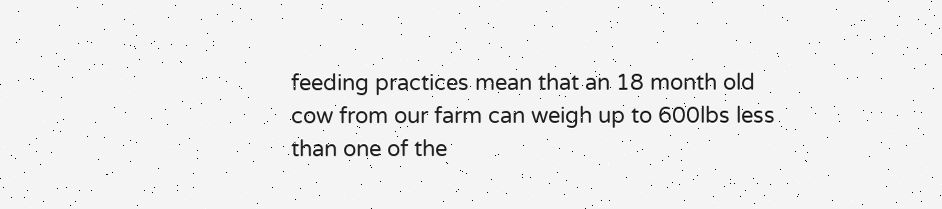feeding practices mean that an 18 month old cow from our farm can weigh up to 600lbs less than one of the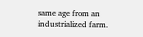same age from an industrialized farm.